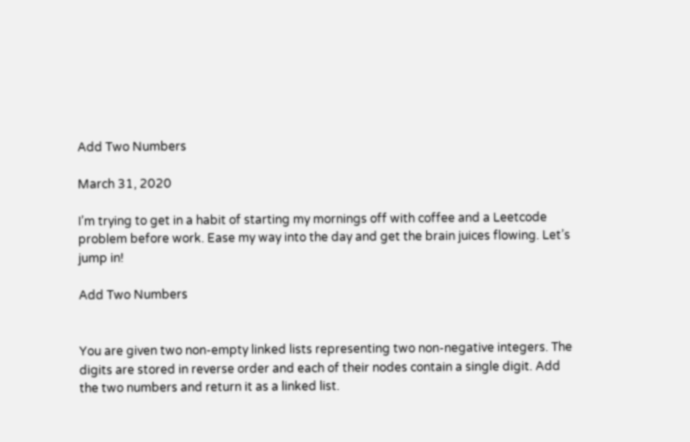Add Two Numbers

March 31, 2020

I’m trying to get in a habit of starting my mornings off with coffee and a Leetcode problem before work. Ease my way into the day and get the brain juices flowing. Let’s jump in!

Add Two Numbers


You are given two non-empty linked lists representing two non-negative integers. The digits are stored in reverse order and each of their nodes contain a single digit. Add the two numbers and return it as a linked list.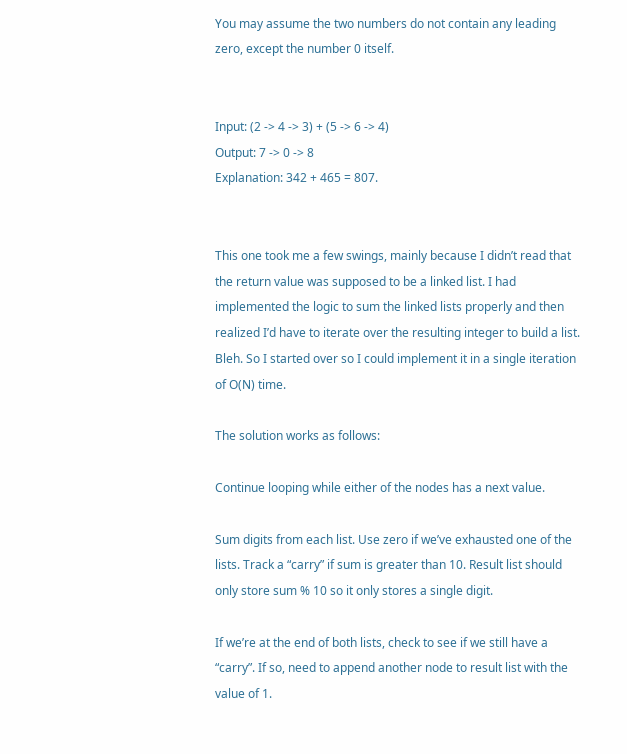You may assume the two numbers do not contain any leading zero, except the number 0 itself.


Input: (2 -> 4 -> 3) + (5 -> 6 -> 4)
Output: 7 -> 0 -> 8
Explanation: 342 + 465 = 807.


This one took me a few swings, mainly because I didn’t read that the return value was supposed to be a linked list. I had implemented the logic to sum the linked lists properly and then realized I’d have to iterate over the resulting integer to build a list. Bleh. So I started over so I could implement it in a single iteration of O(N) time.

The solution works as follows:

Continue looping while either of the nodes has a next value.

Sum digits from each list. Use zero if we’ve exhausted one of the lists. Track a “carry” if sum is greater than 10. Result list should only store sum % 10 so it only stores a single digit.

If we’re at the end of both lists, check to see if we still have a “carry”. If so, need to append another node to result list with the value of 1.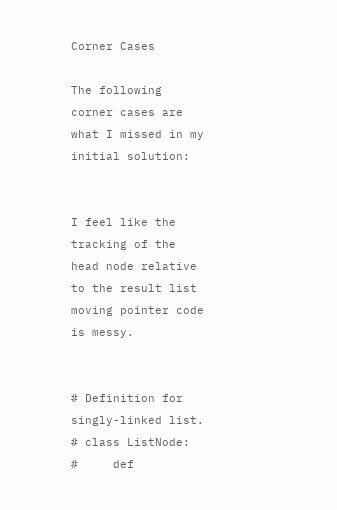Corner Cases

The following corner cases are what I missed in my initial solution:


I feel like the tracking of the head node relative to the result list moving pointer code is messy.


# Definition for singly-linked list.
# class ListNode:
#     def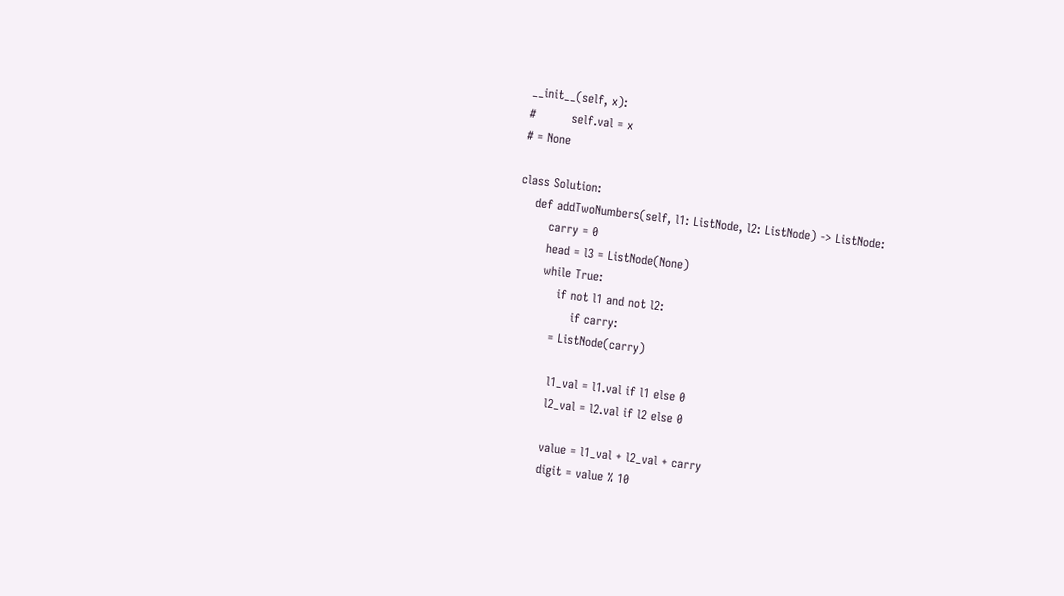__init__(self, x):
#         self.val = x
# = None

class Solution:
    def addTwoNumbers(self, l1: ListNode, l2: ListNode) -> ListNode:
        carry = 0
        head = l3 = ListNode(None)
        while True:
            if not l1 and not l2:
                if carry:
           = ListNode(carry)

            l1_val = l1.val if l1 else 0
            l2_val = l2.val if l2 else 0

            value = l1_val + l2_val + carry
            digit = value % 10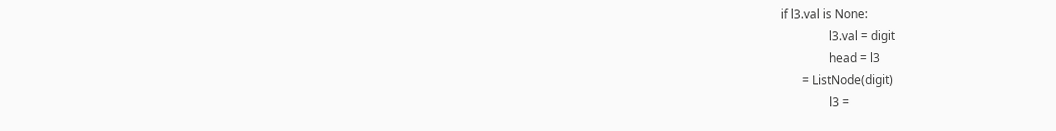if l3.val is None:
                l3.val = digit
                head = l3
       = ListNode(digit)
                l3 =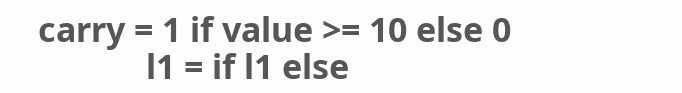carry = 1 if value >= 10 else 0
            l1 = if l1 else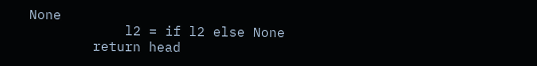None
            l2 = if l2 else None
        return head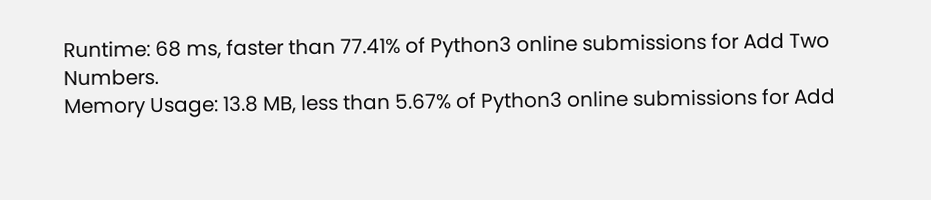Runtime: 68 ms, faster than 77.41% of Python3 online submissions for Add Two Numbers.
Memory Usage: 13.8 MB, less than 5.67% of Python3 online submissions for Add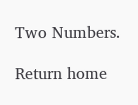Two Numbers.

Return home